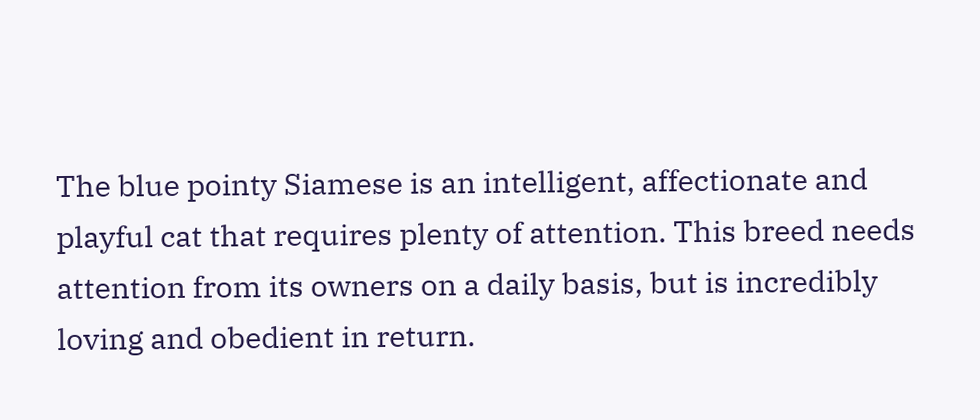The blue pointy Siamese is an intelligent, affectionate and playful cat that requires plenty of attention. This breed needs attention from its owners on a daily basis, but is incredibly loving and obedient in return.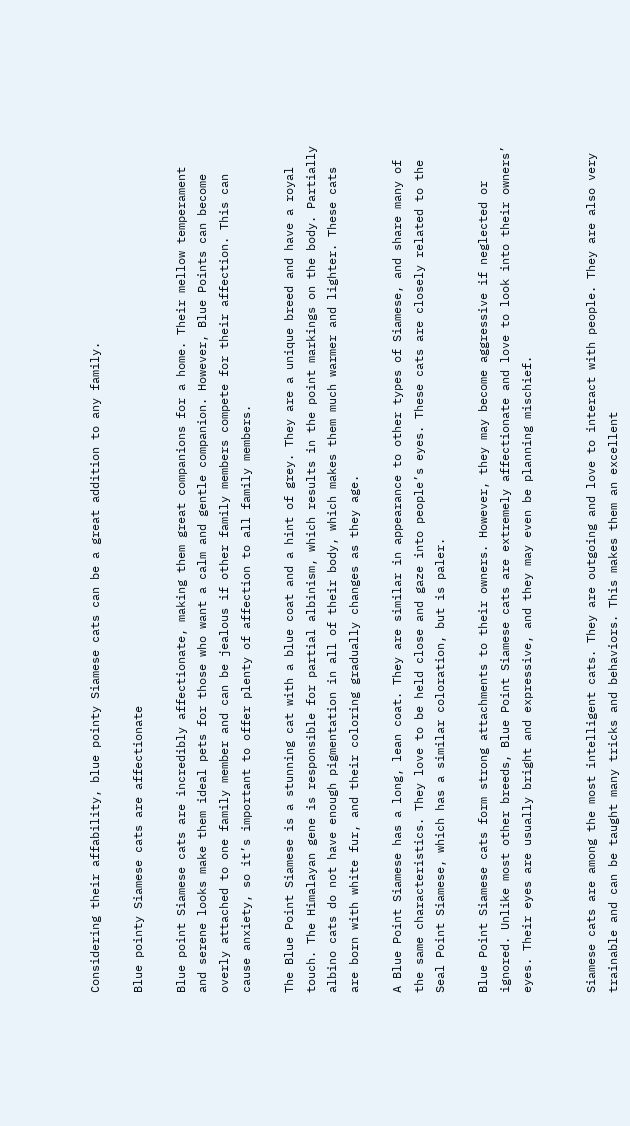Considering their affability, blue pointy Siamese cats can be a great addition to any family.

Blue pointy Siamese cats are affectionate

Blue point Siamese cats are incredibly affectionate, making them great companions for a home. Their mellow temperament and serene looks make them ideal pets for those who want a calm and gentle companion. However, Blue Points can become overly attached to one family member and can be jealous if other family members compete for their affection. This can cause anxiety, so it’s important to offer plenty of affection to all family members.

The Blue Point Siamese is a stunning cat with a blue coat and a hint of grey. They are a unique breed and have a royal touch. The Himalayan gene is responsible for partial albinism, which results in the point markings on the body. Partially albino cats do not have enough pigmentation in all of their body, which makes them much warmer and lighter. These cats are born with white fur, and their coloring gradually changes as they age.

A Blue Point Siamese has a long, lean coat. They are similar in appearance to other types of Siamese, and share many of the same characteristics. They love to be held close and gaze into people’s eyes. These cats are closely related to the Seal Point Siamese, which has a similar coloration, but is paler.

Blue Point Siamese cats form strong attachments to their owners. However, they may become aggressive if neglected or ignored. Unlike most other breeds, Blue Point Siamese cats are extremely affectionate and love to look into their owners’ eyes. Their eyes are usually bright and expressive, and they may even be planning mischief.


Siamese cats are among the most intelligent cats. They are outgoing and love to interact with people. They are also very trainable and can be taught many tricks and behaviors. This makes them an excellent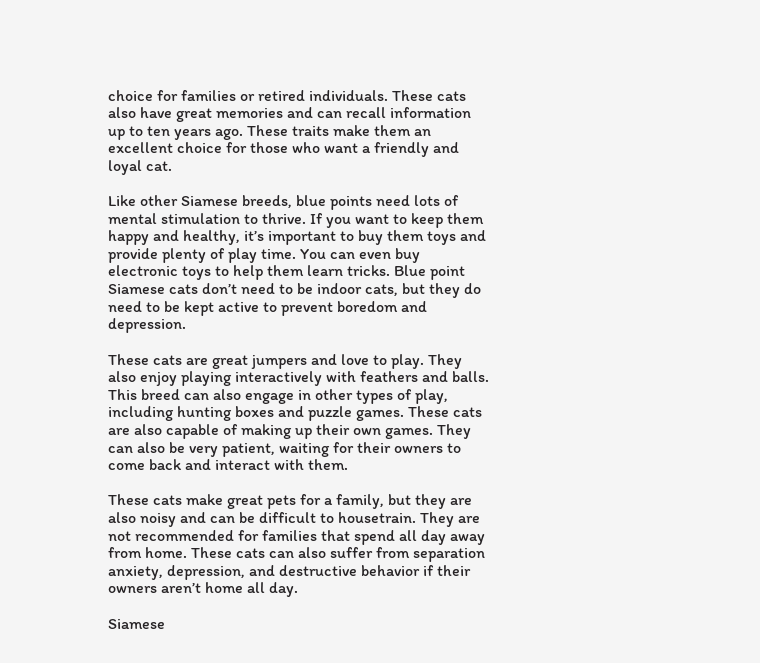choice for families or retired individuals. These cats also have great memories and can recall information up to ten years ago. These traits make them an excellent choice for those who want a friendly and loyal cat.

Like other Siamese breeds, blue points need lots of mental stimulation to thrive. If you want to keep them happy and healthy, it’s important to buy them toys and provide plenty of play time. You can even buy electronic toys to help them learn tricks. Blue point Siamese cats don’t need to be indoor cats, but they do need to be kept active to prevent boredom and depression.

These cats are great jumpers and love to play. They also enjoy playing interactively with feathers and balls. This breed can also engage in other types of play, including hunting boxes and puzzle games. These cats are also capable of making up their own games. They can also be very patient, waiting for their owners to come back and interact with them.

These cats make great pets for a family, but they are also noisy and can be difficult to housetrain. They are not recommended for families that spend all day away from home. These cats can also suffer from separation anxiety, depression, and destructive behavior if their owners aren’t home all day.

Siamese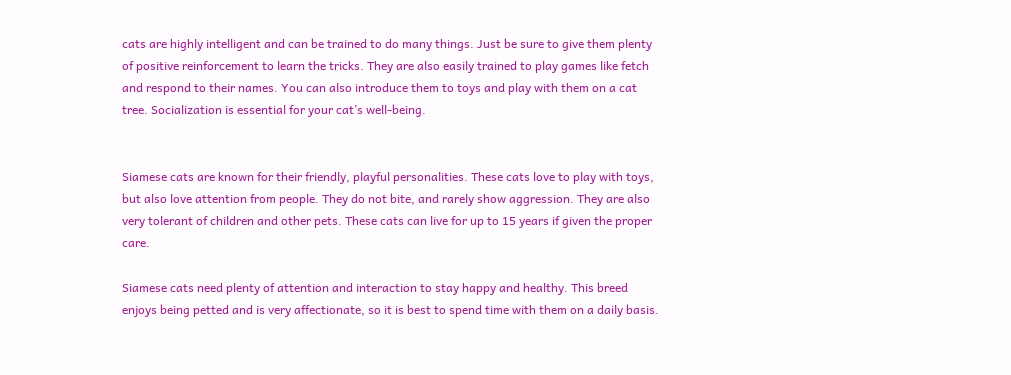cats are highly intelligent and can be trained to do many things. Just be sure to give them plenty of positive reinforcement to learn the tricks. They are also easily trained to play games like fetch and respond to their names. You can also introduce them to toys and play with them on a cat tree. Socialization is essential for your cat’s well-being.


Siamese cats are known for their friendly, playful personalities. These cats love to play with toys, but also love attention from people. They do not bite, and rarely show aggression. They are also very tolerant of children and other pets. These cats can live for up to 15 years if given the proper care.

Siamese cats need plenty of attention and interaction to stay happy and healthy. This breed enjoys being petted and is very affectionate, so it is best to spend time with them on a daily basis.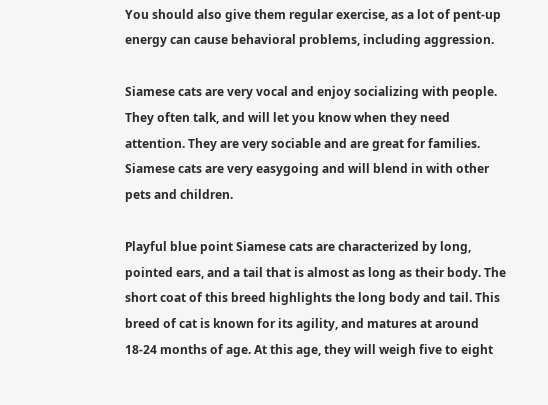You should also give them regular exercise, as a lot of pent-up energy can cause behavioral problems, including aggression.

Siamese cats are very vocal and enjoy socializing with people. They often talk, and will let you know when they need attention. They are very sociable and are great for families. Siamese cats are very easygoing and will blend in with other pets and children.

Playful blue point Siamese cats are characterized by long, pointed ears, and a tail that is almost as long as their body. The short coat of this breed highlights the long body and tail. This breed of cat is known for its agility, and matures at around 18-24 months of age. At this age, they will weigh five to eight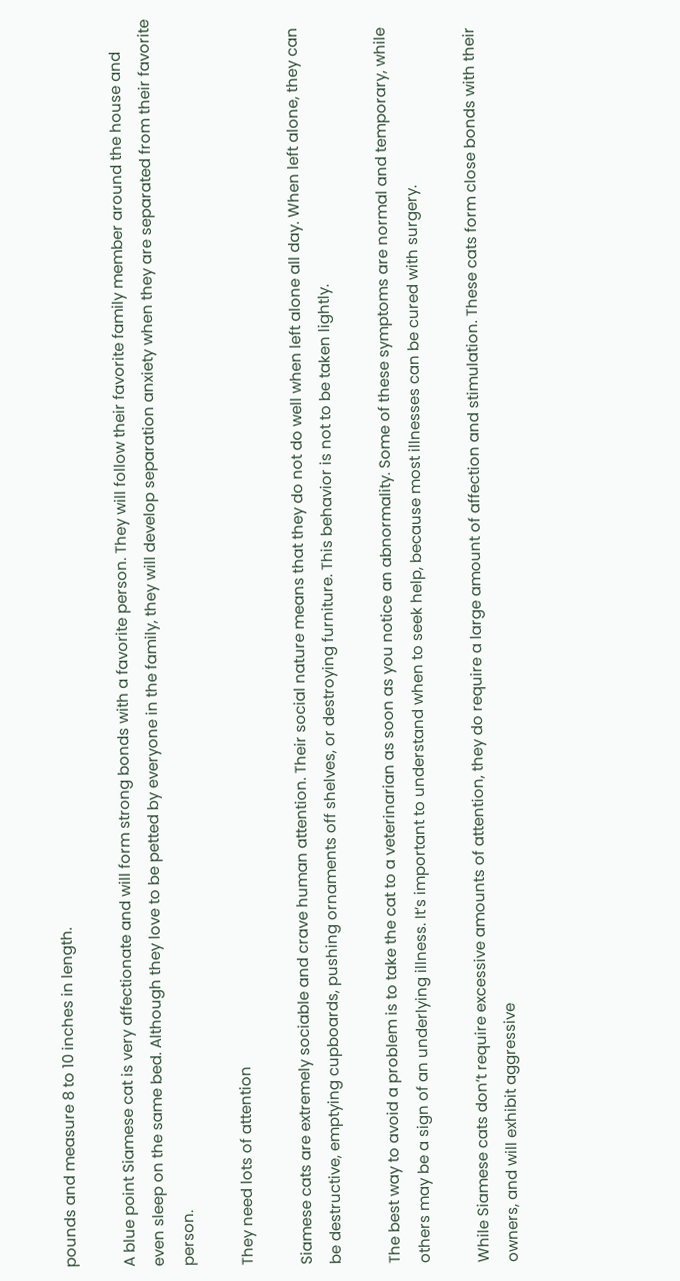pounds and measure 8 to 10 inches in length.

A blue point Siamese cat is very affectionate and will form strong bonds with a favorite person. They will follow their favorite family member around the house and even sleep on the same bed. Although they love to be petted by everyone in the family, they will develop separation anxiety when they are separated from their favorite person.

They need lots of attention

Siamese cats are extremely sociable and crave human attention. Their social nature means that they do not do well when left alone all day. When left alone, they can be destructive, emptying cupboards, pushing ornaments off shelves, or destroying furniture. This behavior is not to be taken lightly.

The best way to avoid a problem is to take the cat to a veterinarian as soon as you notice an abnormality. Some of these symptoms are normal and temporary, while others may be a sign of an underlying illness. It’s important to understand when to seek help, because most illnesses can be cured with surgery.

While Siamese cats don’t require excessive amounts of attention, they do require a large amount of affection and stimulation. These cats form close bonds with their owners, and will exhibit aggressive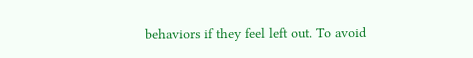behaviors if they feel left out. To avoid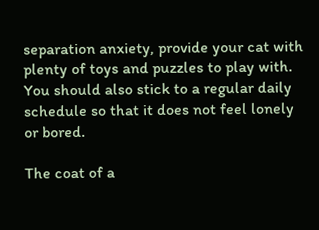separation anxiety, provide your cat with plenty of toys and puzzles to play with. You should also stick to a regular daily schedule so that it does not feel lonely or bored.

The coat of a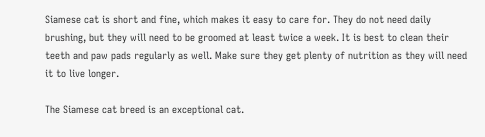Siamese cat is short and fine, which makes it easy to care for. They do not need daily brushing, but they will need to be groomed at least twice a week. It is best to clean their teeth and paw pads regularly as well. Make sure they get plenty of nutrition as they will need it to live longer.

The Siamese cat breed is an exceptional cat.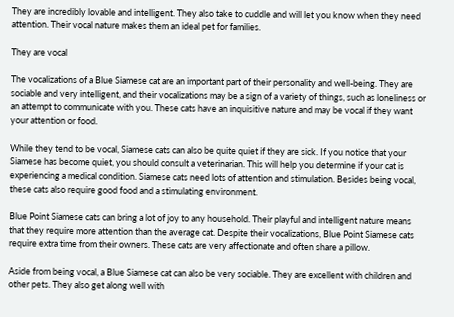They are incredibly lovable and intelligent. They also take to cuddle and will let you know when they need attention. Their vocal nature makes them an ideal pet for families.

They are vocal

The vocalizations of a Blue Siamese cat are an important part of their personality and well-being. They are sociable and very intelligent, and their vocalizations may be a sign of a variety of things, such as loneliness or an attempt to communicate with you. These cats have an inquisitive nature and may be vocal if they want your attention or food.

While they tend to be vocal, Siamese cats can also be quite quiet if they are sick. If you notice that your Siamese has become quiet, you should consult a veterinarian. This will help you determine if your cat is experiencing a medical condition. Siamese cats need lots of attention and stimulation. Besides being vocal, these cats also require good food and a stimulating environment.

Blue Point Siamese cats can bring a lot of joy to any household. Their playful and intelligent nature means that they require more attention than the average cat. Despite their vocalizations, Blue Point Siamese cats require extra time from their owners. These cats are very affectionate and often share a pillow.

Aside from being vocal, a Blue Siamese cat can also be very sociable. They are excellent with children and other pets. They also get along well with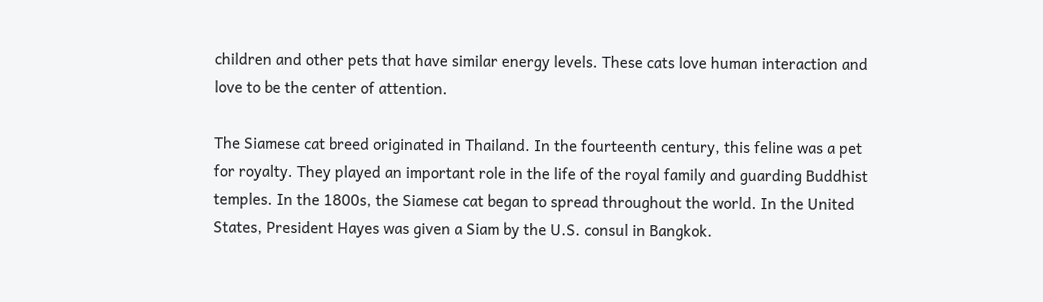children and other pets that have similar energy levels. These cats love human interaction and love to be the center of attention.

The Siamese cat breed originated in Thailand. In the fourteenth century, this feline was a pet for royalty. They played an important role in the life of the royal family and guarding Buddhist temples. In the 1800s, the Siamese cat began to spread throughout the world. In the United States, President Hayes was given a Siam by the U.S. consul in Bangkok.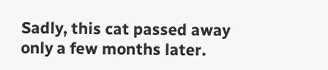Sadly, this cat passed away only a few months later.